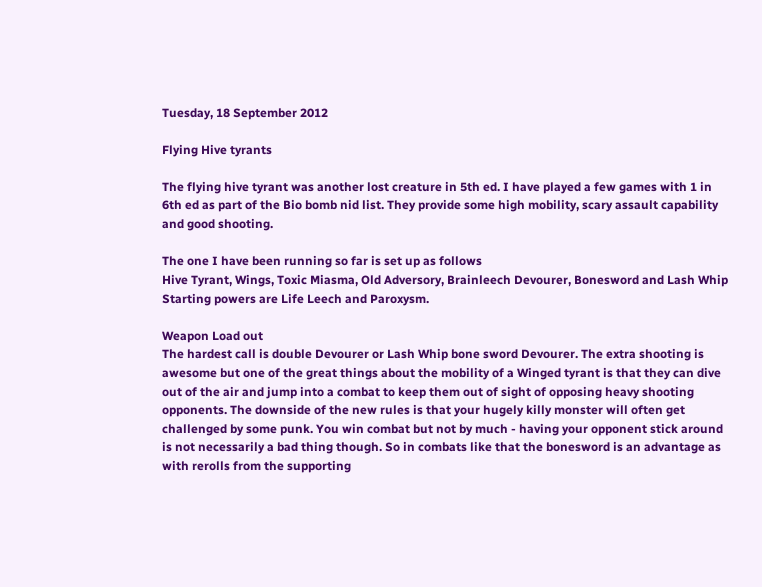Tuesday, 18 September 2012

Flying Hive tyrants

The flying hive tyrant was another lost creature in 5th ed. I have played a few games with 1 in 6th ed as part of the Bio bomb nid list. They provide some high mobility, scary assault capability and good shooting.

The one I have been running so far is set up as follows
Hive Tyrant, Wings, Toxic Miasma, Old Adversory, Brainleech Devourer, Bonesword and Lash Whip
Starting powers are Life Leech and Paroxysm.

Weapon Load out
The hardest call is double Devourer or Lash Whip bone sword Devourer. The extra shooting is awesome but one of the great things about the mobility of a Winged tyrant is that they can dive out of the air and jump into a combat to keep them out of sight of opposing heavy shooting opponents. The downside of the new rules is that your hugely killy monster will often get challenged by some punk. You win combat but not by much - having your opponent stick around is not necessarily a bad thing though. So in combats like that the bonesword is an advantage as with rerolls from the supporting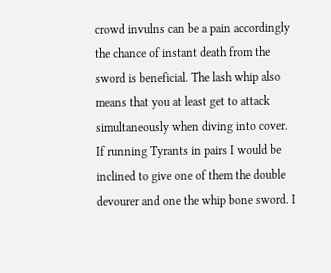crowd invulns can be a pain accordingly the chance of instant death from the sword is beneficial. The lash whip also means that you at least get to attack simultaneously when diving into cover. If running Tyrants in pairs I would be inclined to give one of them the double devourer and one the whip bone sword. I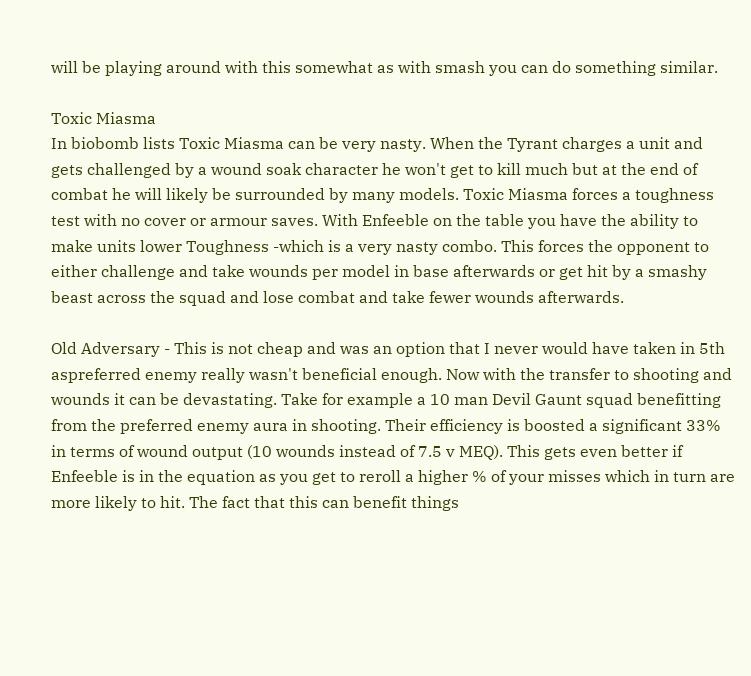will be playing around with this somewhat as with smash you can do something similar.

Toxic Miasma
In biobomb lists Toxic Miasma can be very nasty. When the Tyrant charges a unit and gets challenged by a wound soak character he won't get to kill much but at the end of combat he will likely be surrounded by many models. Toxic Miasma forces a toughness test with no cover or armour saves. With Enfeeble on the table you have the ability to make units lower Toughness -which is a very nasty combo. This forces the opponent to either challenge and take wounds per model in base afterwards or get hit by a smashy beast across the squad and lose combat and take fewer wounds afterwards.

Old Adversary - This is not cheap and was an option that I never would have taken in 5th aspreferred enemy really wasn't beneficial enough. Now with the transfer to shooting and wounds it can be devastating. Take for example a 10 man Devil Gaunt squad benefitting  from the preferred enemy aura in shooting. Their efficiency is boosted a significant 33% in terms of wound output (10 wounds instead of 7.5 v MEQ). This gets even better if Enfeeble is in the equation as you get to reroll a higher % of your misses which in turn are more likely to hit. The fact that this can benefit things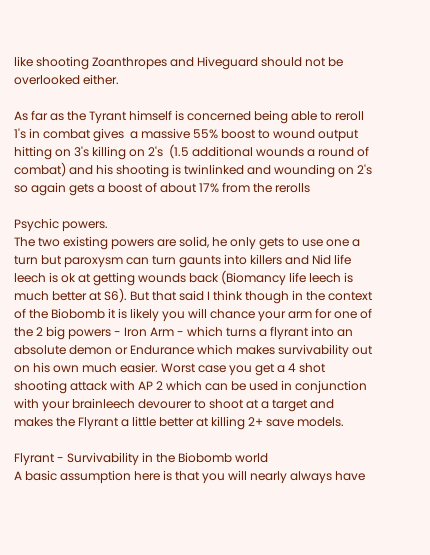like shooting Zoanthropes and Hiveguard should not be overlooked either.

As far as the Tyrant himself is concerned being able to reroll 1's in combat gives  a massive 55% boost to wound output hitting on 3's killing on 2's  (1.5 additional wounds a round of combat) and his shooting is twinlinked and wounding on 2's so again gets a boost of about 17% from the rerolls

Psychic powers.
The two existing powers are solid, he only gets to use one a turn but paroxysm can turn gaunts into killers and Nid life leech is ok at getting wounds back (Biomancy life leech is much better at S6). But that said I think though in the context of the Biobomb it is likely you will chance your arm for one of the 2 big powers - Iron Arm - which turns a flyrant into an absolute demon or Endurance which makes survivability out on his own much easier. Worst case you get a 4 shot shooting attack with AP 2 which can be used in conjunction with your brainleech devourer to shoot at a target and makes the Flyrant a little better at killing 2+ save models.

Flyrant - Survivability in the Biobomb world
A basic assumption here is that you will nearly always have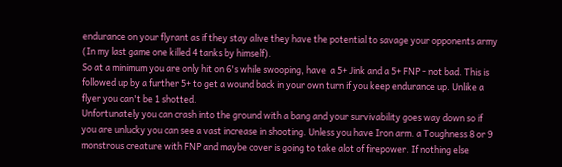endurance on your flyrant as if they stay alive they have the potential to savage your opponents army (In my last game one killed 4 tanks by himself).
So at a minimum you are only hit on 6's while swooping, have  a 5+ Jink and a 5+ FNP - not bad. This is followed up by a further 5+ to get a wound back in your own turn if you keep endurance up. Unlike a flyer you can't be 1 shotted.
Unfortunately you can crash into the ground with a bang and your survivability goes way down so if you are unlucky you can see a vast increase in shooting. Unless you have Iron arm. a Toughness 8 or 9 monstrous creature with FNP and maybe cover is going to take alot of firepower. If nothing else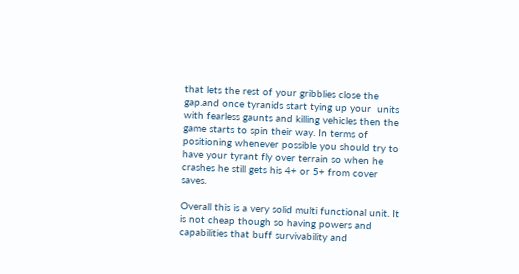that lets the rest of your gribblies close the gap.and once tyranids start tying up your  units with fearless gaunts and killing vehicles then the game starts to spin their way. In terms of positioning whenever possible you should try to have your tyrant fly over terrain so when he crashes he still gets his 4+ or 5+ from cover saves.

Overall this is a very solid multi functional unit. It is not cheap though so having powers and capabilities that buff survivability and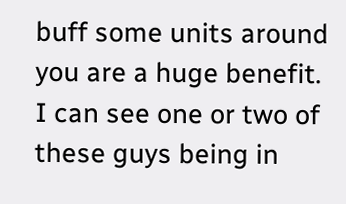buff some units around you are a huge benefit.
I can see one or two of these guys being in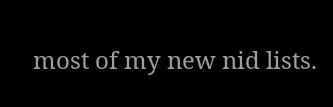most of my new nid lists.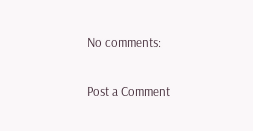No comments:

Post a Comment